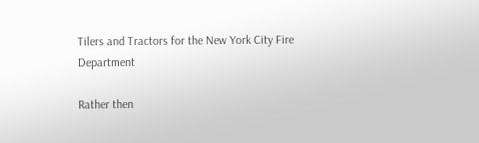Tilers and Tractors for the New York City Fire Department

Rather then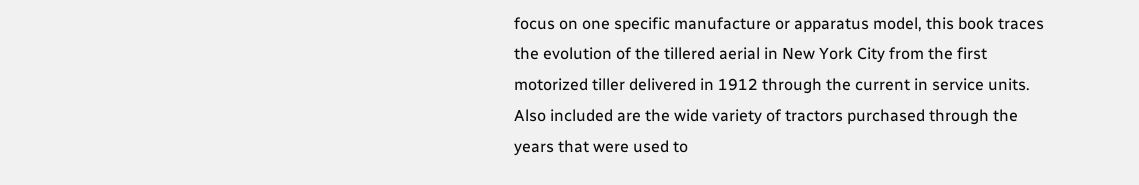focus on one specific manufacture or apparatus model, this book traces the evolution of the tillered aerial in New York City from the first motorized tiller delivered in 1912 through the current in service units. Also included are the wide variety of tractors purchased through the years that were used to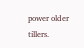power older tillers.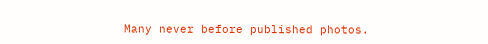Many never before published photos.